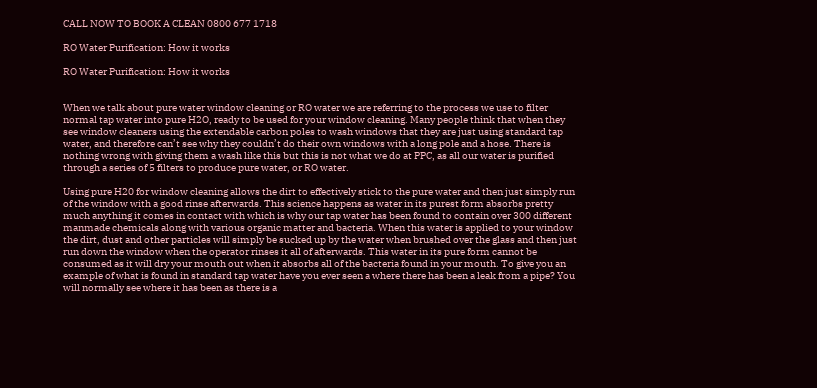CALL NOW TO BOOK A CLEAN 0800 677 1718

RO Water Purification: How it works

RO Water Purification: How it works


When we talk about pure water window cleaning or RO water we are referring to the process we use to filter normal tap water into pure H2O, ready to be used for your window cleaning. Many people think that when they see window cleaners using the extendable carbon poles to wash windows that they are just using standard tap water, and therefore can’t see why they couldn’t do their own windows with a long pole and a hose. There is nothing wrong with giving them a wash like this but this is not what we do at PPC, as all our water is purified through a series of 5 filters to produce pure water, or RO water.

Using pure H20 for window cleaning allows the dirt to effectively stick to the pure water and then just simply run of the window with a good rinse afterwards. This science happens as water in its purest form absorbs pretty much anything it comes in contact with which is why our tap water has been found to contain over 300 different manmade chemicals along with various organic matter and bacteria. When this water is applied to your window the dirt, dust and other particles will simply be sucked up by the water when brushed over the glass and then just run down the window when the operator rinses it all of afterwards. This water in its pure form cannot be consumed as it will dry your mouth out when it absorbs all of the bacteria found in your mouth. To give you an example of what is found in standard tap water have you ever seen a where there has been a leak from a pipe? You will normally see where it has been as there is a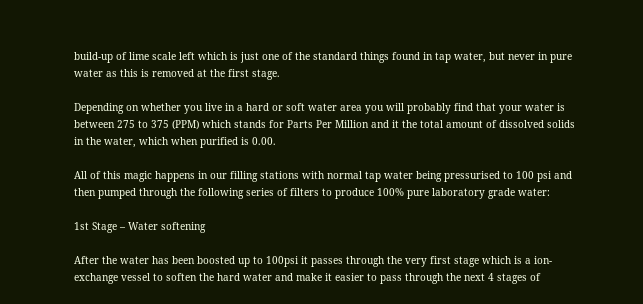build-up of lime scale left which is just one of the standard things found in tap water, but never in pure water as this is removed at the first stage.

Depending on whether you live in a hard or soft water area you will probably find that your water is between 275 to 375 (PPM) which stands for Parts Per Million and it the total amount of dissolved solids in the water, which when purified is 0.00.

All of this magic happens in our filling stations with normal tap water being pressurised to 100 psi and then pumped through the following series of filters to produce 100% pure laboratory grade water:

1st Stage – Water softening

After the water has been boosted up to 100psi it passes through the very first stage which is a ion- exchange vessel to soften the hard water and make it easier to pass through the next 4 stages of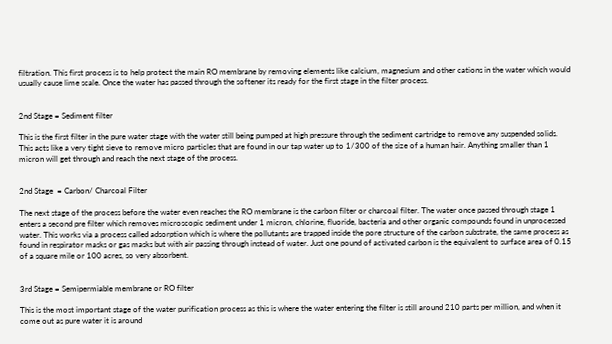filtration. This first process is to help protect the main RO membrane by removing elements like calcium, magnesium and other cations in the water which would usually cause lime scale. Once the water has passed through the softener its ready for the first stage in the filter process.


2nd Stage = Sediment filter

This is the first filter in the pure water stage with the water still being pumped at high pressure through the sediment cartridge to remove any suspended solids. This acts like a very tight sieve to remove micro particles that are found in our tap water up to 1/300 of the size of a human hair. Anything smaller than 1 micron will get through and reach the next stage of the process.


2nd Stage  = Carbon/ Charcoal Filter

The next stage of the process before the water even reaches the RO membrane is the carbon filter or charcoal filter. The water once passed through stage 1 enters a second pre filter which removes microscopic sediment under 1 micron, chlorine, fluoride, bacteria and other organic compounds found in unprocessed water. This works via a process called adsorption which is where the pollutants are trapped inside the pore structure of the carbon substrate, the same process as found in respirator masks or gas masks but with air passing through instead of water. Just one pound of activated carbon is the equivalent to surface area of 0.15 of a square mile or 100 acres, so very absorbent.


3rd Stage = Semipermiable membrane or RO filter

This is the most important stage of the water purification process as this is where the water entering the filter is still around 210 parts per million, and when it come out as pure water it is around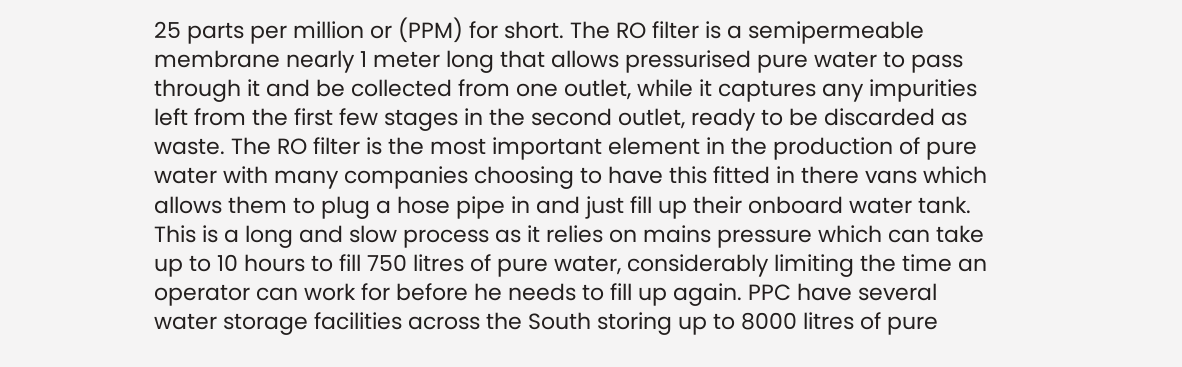25 parts per million or (PPM) for short. The RO filter is a semipermeable membrane nearly 1 meter long that allows pressurised pure water to pass through it and be collected from one outlet, while it captures any impurities left from the first few stages in the second outlet, ready to be discarded as waste. The RO filter is the most important element in the production of pure water with many companies choosing to have this fitted in there vans which allows them to plug a hose pipe in and just fill up their onboard water tank. This is a long and slow process as it relies on mains pressure which can take up to 10 hours to fill 750 litres of pure water, considerably limiting the time an operator can work for before he needs to fill up again. PPC have several water storage facilities across the South storing up to 8000 litres of pure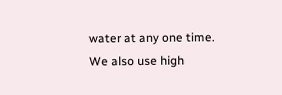water at any one time. We also use high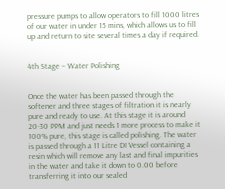pressure pumps to allow operators to fill 1000 litres of our water in under 15 mins, which allows us to fill up and return to site several times a day if required.


4th Stage – Water Polishing


Once the water has been passed through the softener and three stages of filtration it is nearly pure and ready to use. At this stage it is around 20-30 PPM and just needs 1 more process to make it 100% pure, this stage is called polishing. The water is passed through a 11 Litre DI Vessel containing a resin which will remove any last and final impurities in the water and take it down to 0.00 before transferring it into our sealed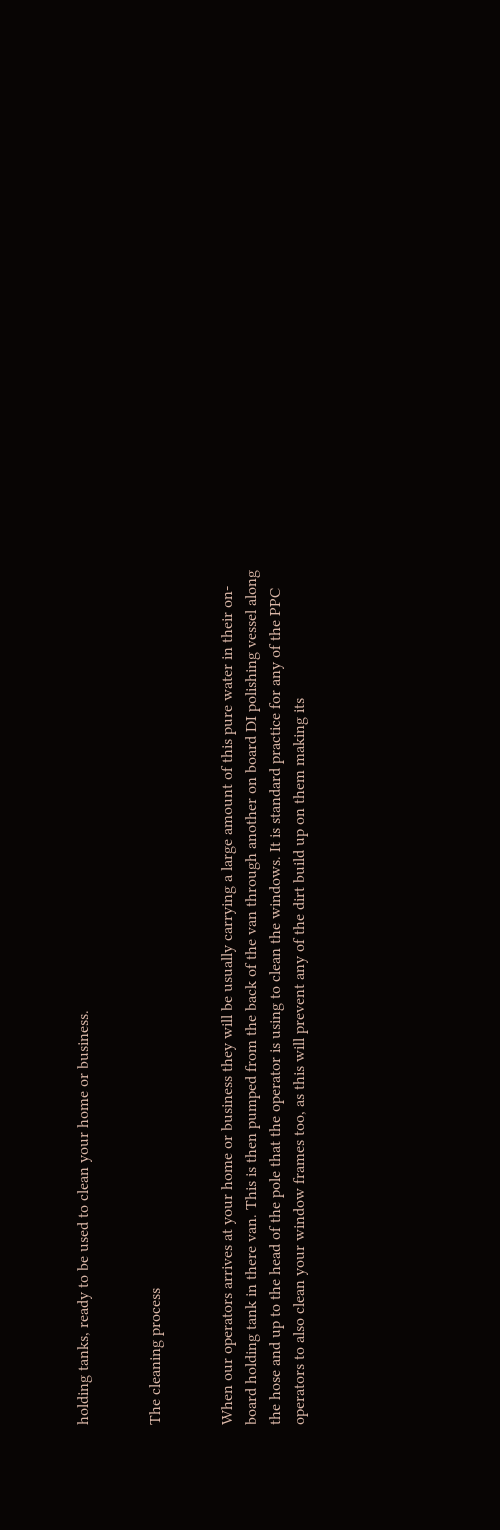holding tanks, ready to be used to clean your home or business.


The cleaning process


When our operators arrives at your home or business they will be usually carrying a large amount of this pure water in their on-board holding tank in there van. This is then pumped from the back of the van through another on board DI polishing vessel along the hose and up to the head of the pole that the operator is using to clean the windows. It is standard practice for any of the PPC operators to also clean your window frames too, as this will prevent any of the dirt build up on them making its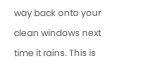way back onto your clean windows next time it rains. This is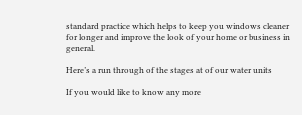standard practice which helps to keep you windows cleaner for longer and improve the look of your home or business in general.

Here’s a run through of the stages at of our water units

If you would like to know any more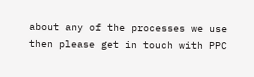about any of the processes we use then please get in touch with PPC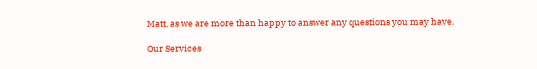Matt, as we are more than happy to answer any questions you may have.

Our Services